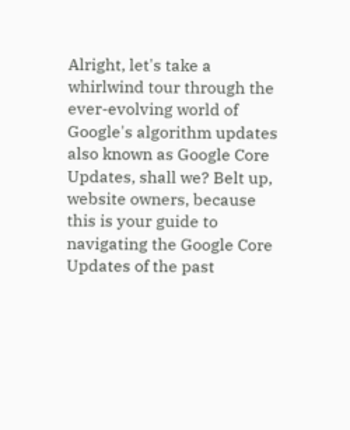Alright, let's take a whirlwind tour through the ever-evolving world of Google's algorithm updates also known as Google Core Updates, shall we? Belt up, website owners, because this is your guide to navigating the Google Core Updates of the past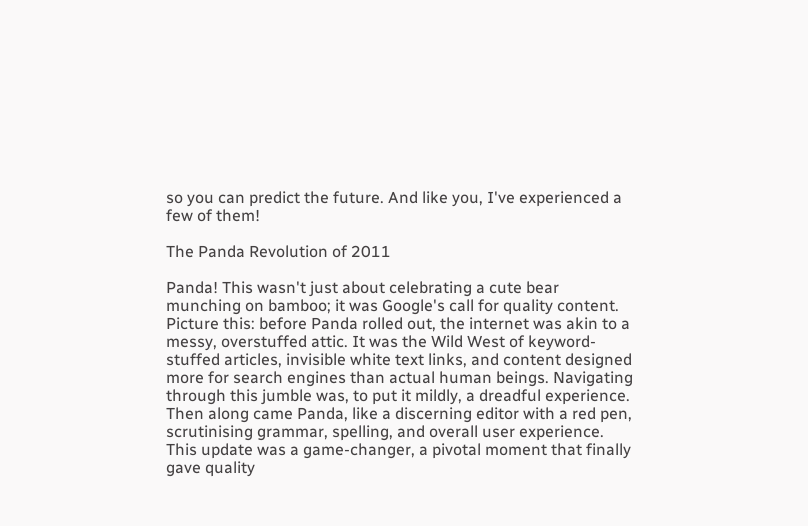so you can predict the future. And like you, I've experienced a few of them!

The Panda Revolution of 2011

Panda! This wasn't just about celebrating a cute bear munching on bamboo; it was Google's call for quality content. Picture this: before Panda rolled out, the internet was akin to a messy, overstuffed attic. It was the Wild West of keyword-stuffed articles, invisible white text links, and content designed more for search engines than actual human beings. Navigating through this jumble was, to put it mildly, a dreadful experience. Then along came Panda, like a discerning editor with a red pen, scrutinising grammar, spelling, and overall user experience. This update was a game-changer, a pivotal moment that finally gave quality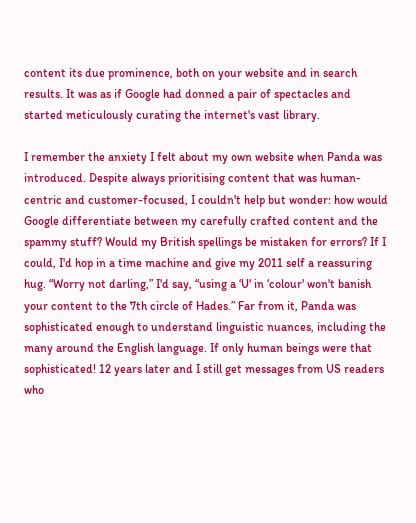content its due prominence, both on your website and in search results. It was as if Google had donned a pair of spectacles and started meticulously curating the internet's vast library.

I remember the anxiety I felt about my own website when Panda was introduced. Despite always prioritising content that was human-centric and customer-focused, I couldn't help but wonder: how would Google differentiate between my carefully crafted content and the spammy stuff? Would my British spellings be mistaken for errors? If I could, I'd hop in a time machine and give my 2011 self a reassuring hug. “Worry not darling,” I'd say, “using a ‘U' in ‘colour' won't banish your content to the 7th circle of Hades.” Far from it, Panda was sophisticated enough to understand linguistic nuances, including the many around the English language. If only human beings were that sophisticated! 12 years later and I still get messages from US readers who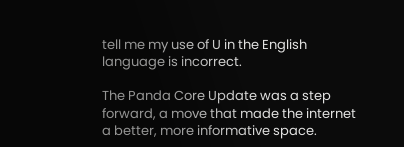tell me my use of U in the English language is incorrect.

The Panda Core Update was a step forward, a move that made the internet a better, more informative space.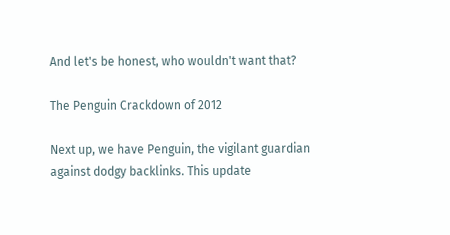And let's be honest, who wouldn't want that?

The Penguin Crackdown of 2012

Next up, we have Penguin, the vigilant guardian against dodgy backlinks. This update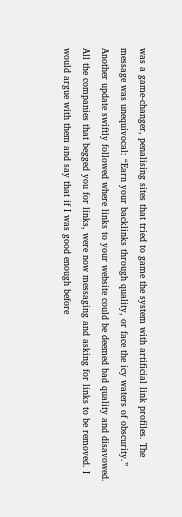was a game-changer, penalising sites that tried to game the system with artificial link profiles. The message was unequivocal: “Earn your backlinks through quality, or face the icy waters of obscurity.” Another update swiftly followed where links to your website could be deemed bad quality and disavowed.  All the companies that begged you for links, were now messaging and asking for links to be removed. I would argue with them and say that if I was good enough before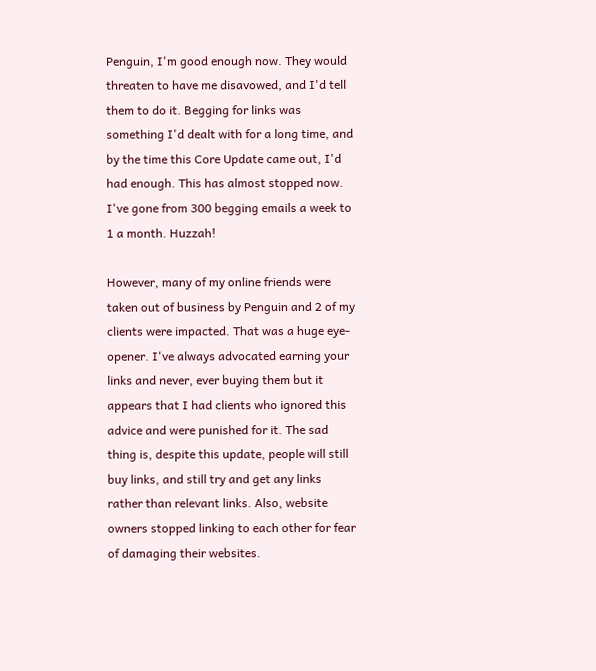Penguin, I'm good enough now. They would threaten to have me disavowed, and I'd tell them to do it. Begging for links was something I'd dealt with for a long time, and by the time this Core Update came out, I'd had enough. This has almost stopped now. I've gone from 300 begging emails a week to 1 a month. Huzzah!

However, many of my online friends were taken out of business by Penguin and 2 of my clients were impacted. That was a huge eye-opener. I've always advocated earning your links and never, ever buying them but it appears that I had clients who ignored this advice and were punished for it. The sad thing is, despite this update, people will still buy links, and still try and get any links rather than relevant links. Also, website owners stopped linking to each other for fear of damaging their websites.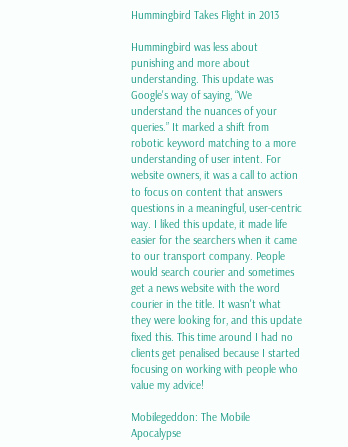Hummingbird Takes Flight in 2013

Hummingbird was less about punishing and more about understanding. This update was Google's way of saying, “We understand the nuances of your queries.” It marked a shift from robotic keyword matching to a more understanding of user intent. For website owners, it was a call to action to focus on content that answers questions in a meaningful, user-centric way. I liked this update, it made life easier for the searchers when it came to our transport company. People would search courier and sometimes get a news website with the word courier in the title. It wasn't what they were looking for, and this update fixed this. This time around I had no clients get penalised because I started focusing on working with people who value my advice!

Mobilegeddon: The Mobile Apocalypse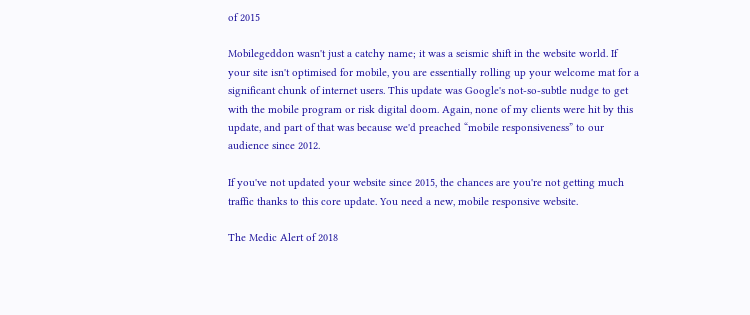of 2015

Mobilegeddon wasn't just a catchy name; it was a seismic shift in the website world. If your site isn't optimised for mobile, you are essentially rolling up your welcome mat for a significant chunk of internet users. This update was Google's not-so-subtle nudge to get with the mobile program or risk digital doom. Again, none of my clients were hit by this update, and part of that was because we'd preached “mobile responsiveness” to our audience since 2012.

If you've not updated your website since 2015, the chances are you're not getting much traffic thanks to this core update. You need a new, mobile responsive website.

The Medic Alert of 2018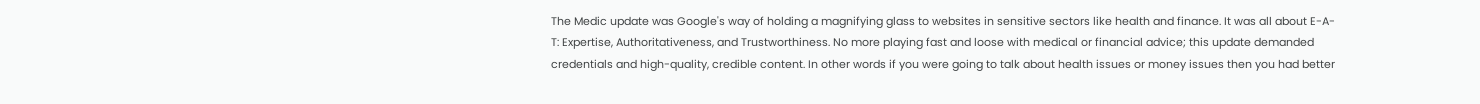The Medic update was Google's way of holding a magnifying glass to websites in sensitive sectors like health and finance. It was all about E-A-T: Expertise, Authoritativeness, and Trustworthiness. No more playing fast and loose with medical or financial advice; this update demanded credentials and high-quality, credible content. In other words if you were going to talk about health issues or money issues then you had better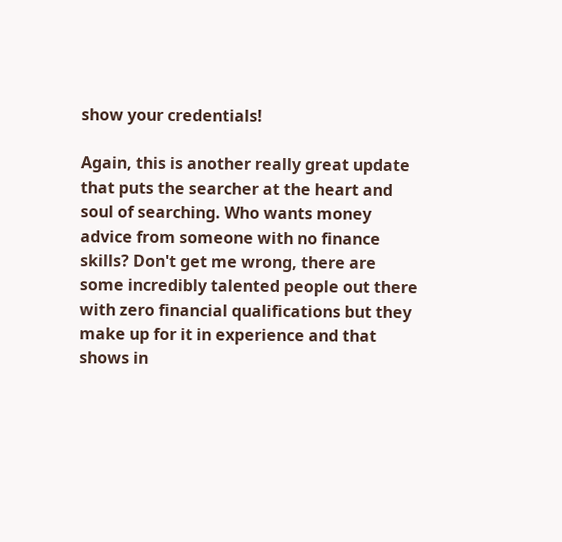show your credentials!

Again, this is another really great update that puts the searcher at the heart and soul of searching. Who wants money advice from someone with no finance skills? Don't get me wrong, there are some incredibly talented people out there with zero financial qualifications but they make up for it in experience and that shows in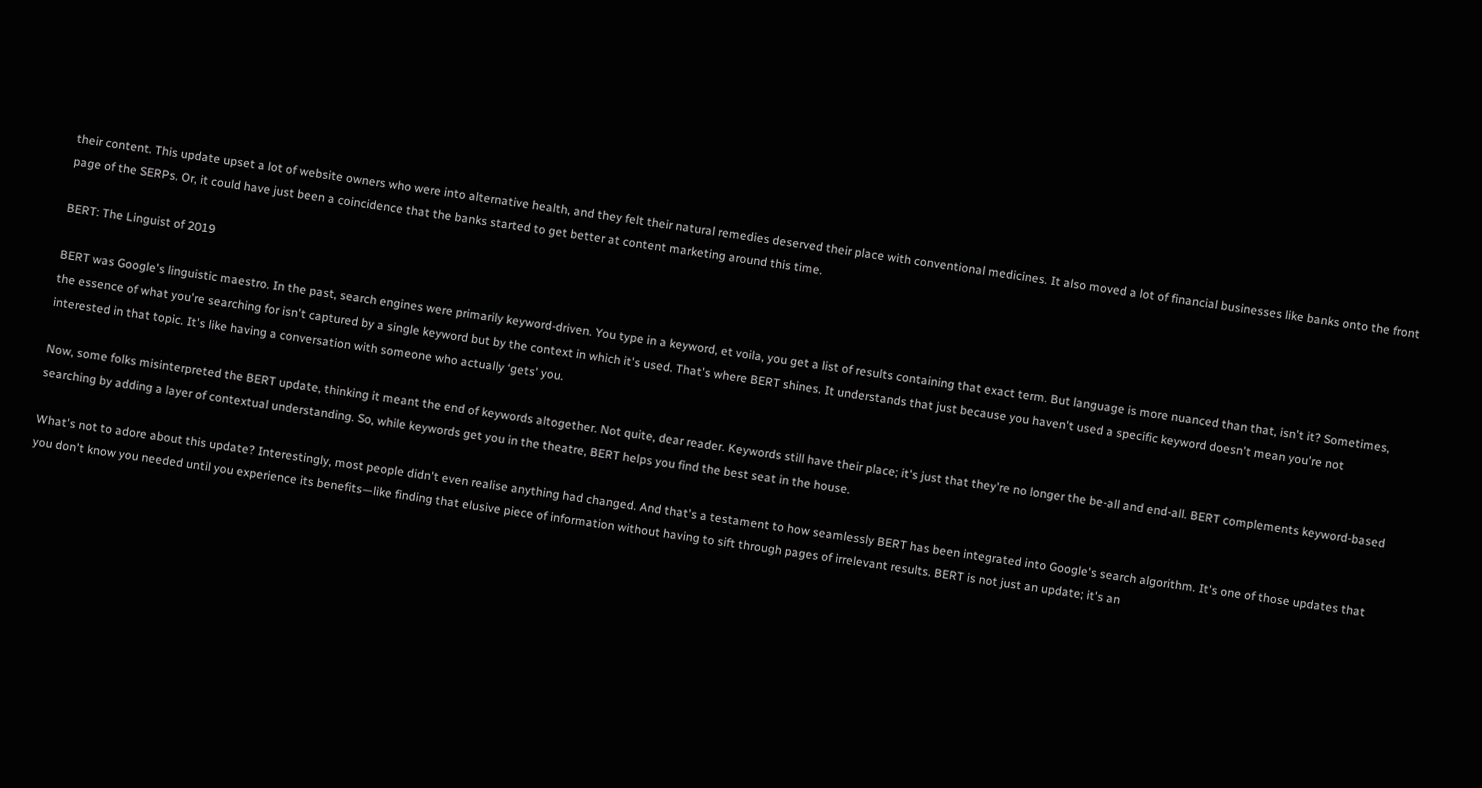their content. This update upset a lot of website owners who were into alternative health, and they felt their natural remedies deserved their place with conventional medicines. It also moved a lot of financial businesses like banks onto the front page of the SERPs. Or, it could have just been a coincidence that the banks started to get better at content marketing around this time.

BERT: The Linguist of 2019

BERT was Google's linguistic maestro. In the past, search engines were primarily keyword-driven. You type in a keyword, et voila, you get a list of results containing that exact term. But language is more nuanced than that, isn't it? Sometimes, the essence of what you're searching for isn't captured by a single keyword but by the context in which it's used. That's where BERT shines. It understands that just because you haven't used a specific keyword doesn't mean you're not interested in that topic. It's like having a conversation with someone who actually ‘gets' you.

Now, some folks misinterpreted the BERT update, thinking it meant the end of keywords altogether. Not quite, dear reader. Keywords still have their place; it's just that they're no longer the be-all and end-all. BERT complements keyword-based searching by adding a layer of contextual understanding. So, while keywords get you in the theatre, BERT helps you find the best seat in the house.

What's not to adore about this update? Interestingly, most people didn't even realise anything had changed. And that's a testament to how seamlessly BERT has been integrated into Google's search algorithm. It's one of those updates that you don't know you needed until you experience its benefits—like finding that elusive piece of information without having to sift through pages of irrelevant results. BERT is not just an update; it's an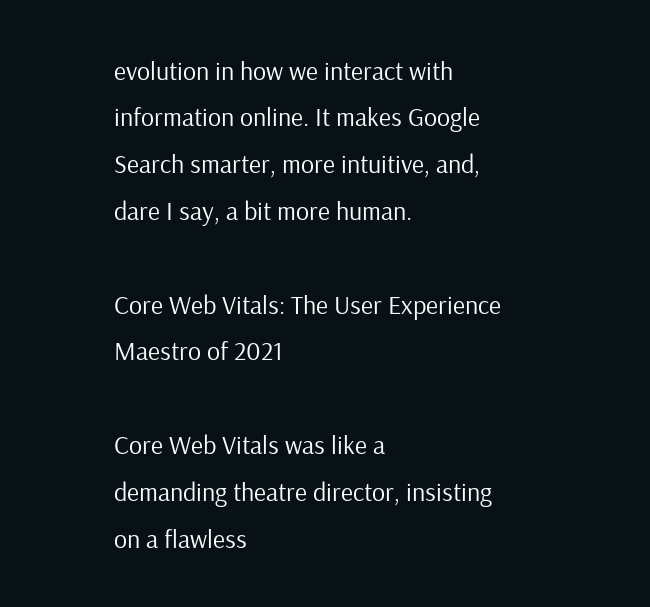evolution in how we interact with information online. It makes Google Search smarter, more intuitive, and, dare I say, a bit more human.

Core Web Vitals: The User Experience Maestro of 2021

Core Web Vitals was like a demanding theatre director, insisting on a flawless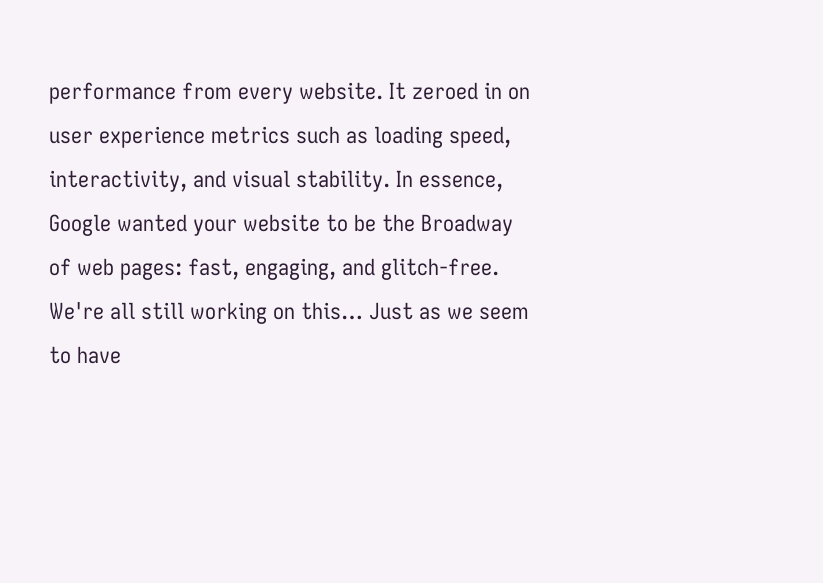performance from every website. It zeroed in on user experience metrics such as loading speed, interactivity, and visual stability. In essence, Google wanted your website to be the Broadway of web pages: fast, engaging, and glitch-free. We're all still working on this… Just as we seem to have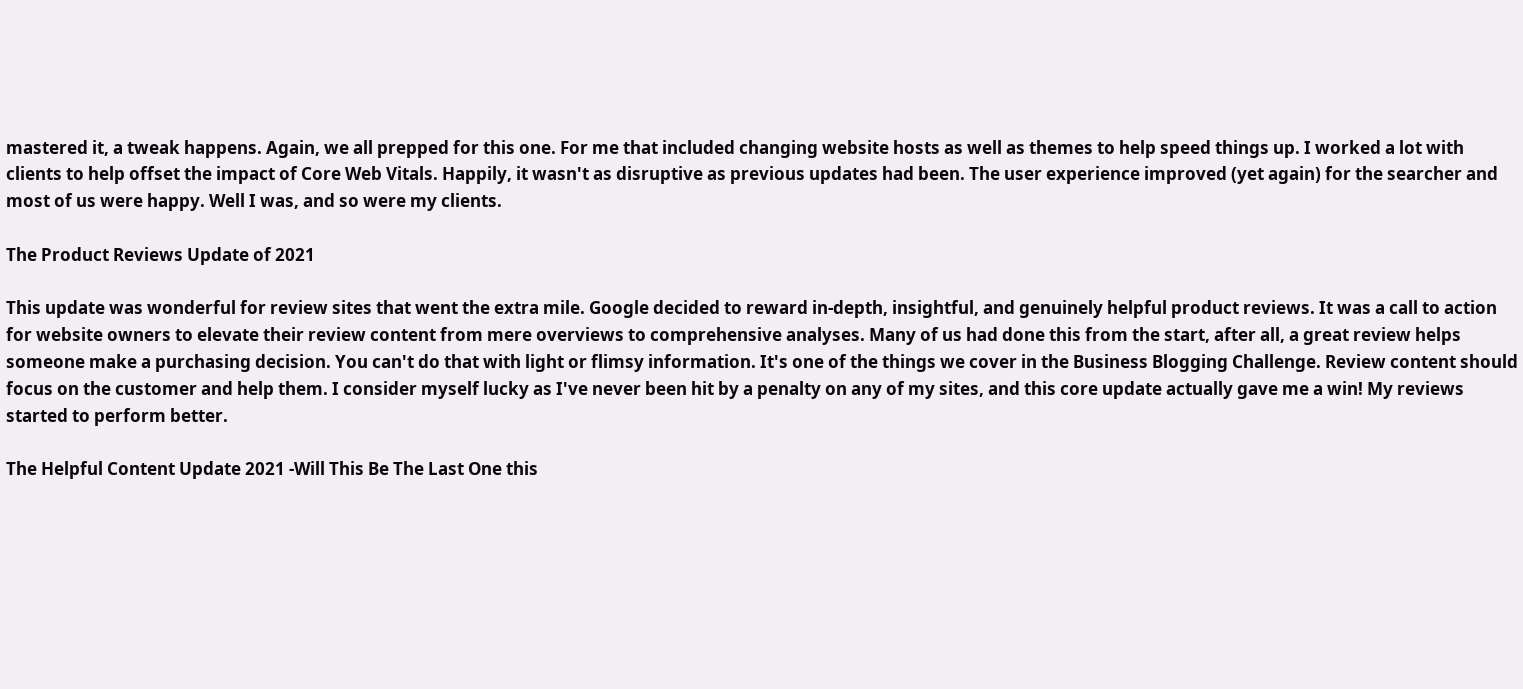mastered it, a tweak happens. Again, we all prepped for this one. For me that included changing website hosts as well as themes to help speed things up. I worked a lot with clients to help offset the impact of Core Web Vitals. Happily, it wasn't as disruptive as previous updates had been. The user experience improved (yet again) for the searcher and most of us were happy. Well I was, and so were my clients.

The Product Reviews Update of 2021

This update was wonderful for review sites that went the extra mile. Google decided to reward in-depth, insightful, and genuinely helpful product reviews. It was a call to action for website owners to elevate their review content from mere overviews to comprehensive analyses. Many of us had done this from the start, after all, a great review helps someone make a purchasing decision. You can't do that with light or flimsy information. It's one of the things we cover in the Business Blogging Challenge. Review content should focus on the customer and help them. I consider myself lucky as I've never been hit by a penalty on any of my sites, and this core update actually gave me a win! My reviews started to perform better.

The Helpful Content Update 2021 -Will This Be The Last One this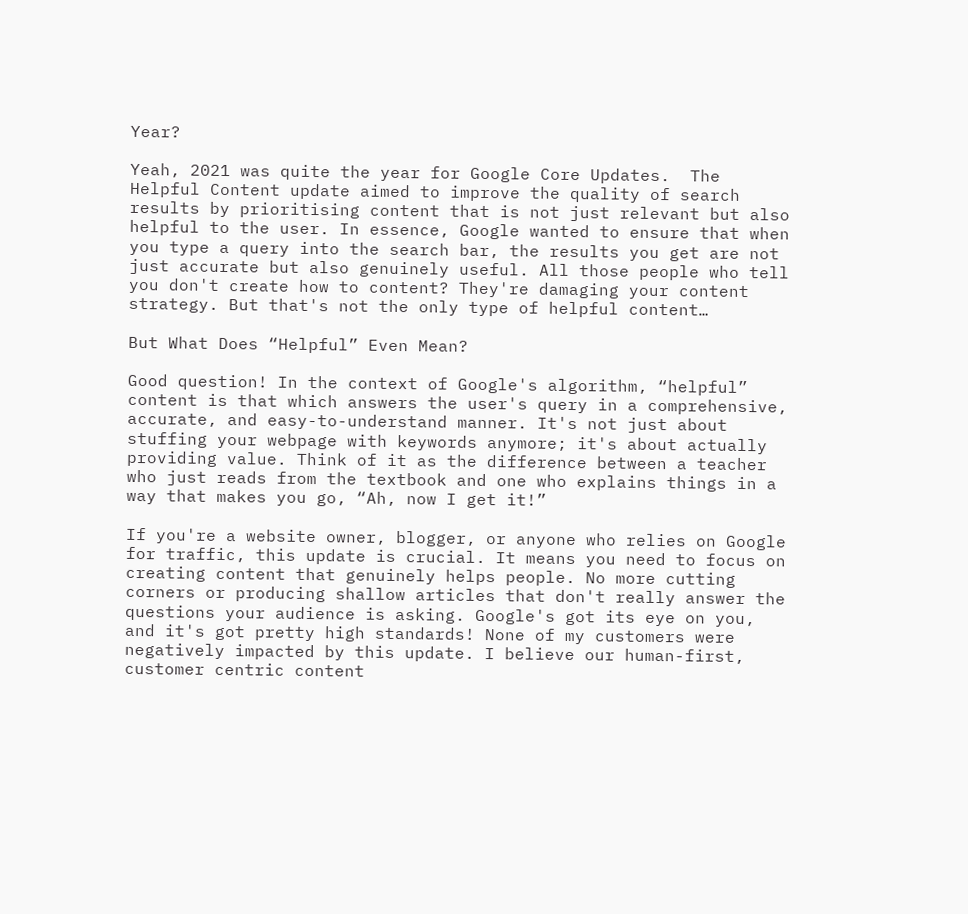Year?

Yeah, 2021 was quite the year for Google Core Updates.  The Helpful Content update aimed to improve the quality of search results by prioritising content that is not just relevant but also helpful to the user. In essence, Google wanted to ensure that when you type a query into the search bar, the results you get are not just accurate but also genuinely useful. All those people who tell you don't create how to content? They're damaging your content strategy. But that's not the only type of helpful content…

But What Does “Helpful” Even Mean?

Good question! In the context of Google's algorithm, “helpful” content is that which answers the user's query in a comprehensive, accurate, and easy-to-understand manner. It's not just about stuffing your webpage with keywords anymore; it's about actually providing value. Think of it as the difference between a teacher who just reads from the textbook and one who explains things in a way that makes you go, “Ah, now I get it!”

If you're a website owner, blogger, or anyone who relies on Google for traffic, this update is crucial. It means you need to focus on creating content that genuinely helps people. No more cutting corners or producing shallow articles that don't really answer the questions your audience is asking. Google's got its eye on you, and it's got pretty high standards! None of my customers were negatively impacted by this update. I believe our human-first, customer centric content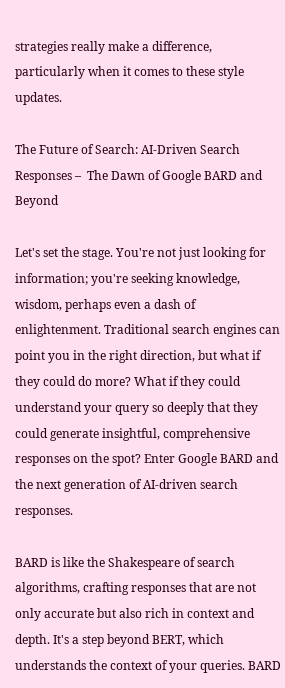strategies really make a difference, particularly when it comes to these style updates.

The Future of Search: AI-Driven Search Responses –  The Dawn of Google BARD and Beyond

Let's set the stage. You're not just looking for information; you're seeking knowledge, wisdom, perhaps even a dash of enlightenment. Traditional search engines can point you in the right direction, but what if they could do more? What if they could understand your query so deeply that they could generate insightful, comprehensive responses on the spot? Enter Google BARD and the next generation of AI-driven search responses.

BARD is like the Shakespeare of search algorithms, crafting responses that are not only accurate but also rich in context and depth. It's a step beyond BERT, which understands the context of your queries. BARD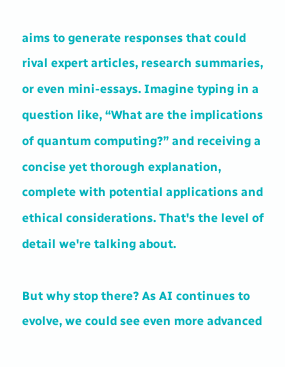aims to generate responses that could rival expert articles, research summaries, or even mini-essays. Imagine typing in a question like, “What are the implications of quantum computing?” and receiving a concise yet thorough explanation, complete with potential applications and ethical considerations. That's the level of detail we're talking about.

But why stop there? As AI continues to evolve, we could see even more advanced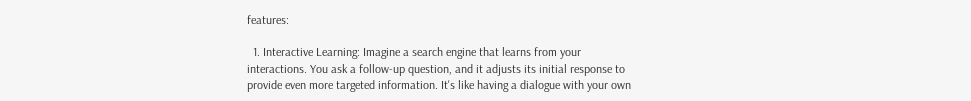features:

  1. Interactive Learning: Imagine a search engine that learns from your interactions. You ask a follow-up question, and it adjusts its initial response to provide even more targeted information. It's like having a dialogue with your own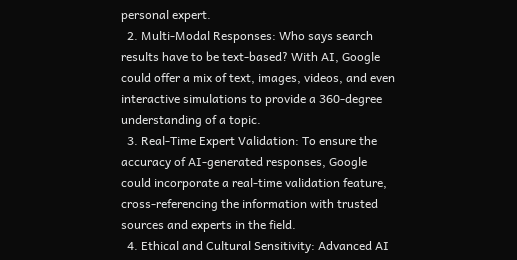personal expert.
  2. Multi-Modal Responses: Who says search results have to be text-based? With AI, Google could offer a mix of text, images, videos, and even interactive simulations to provide a 360-degree understanding of a topic.
  3. Real-Time Expert Validation: To ensure the accuracy of AI-generated responses, Google could incorporate a real-time validation feature, cross-referencing the information with trusted sources and experts in the field.
  4. Ethical and Cultural Sensitivity: Advanced AI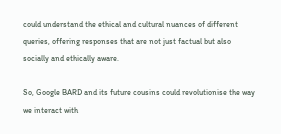could understand the ethical and cultural nuances of different queries, offering responses that are not just factual but also socially and ethically aware.

So, Google BARD and its future cousins could revolutionise the way we interact with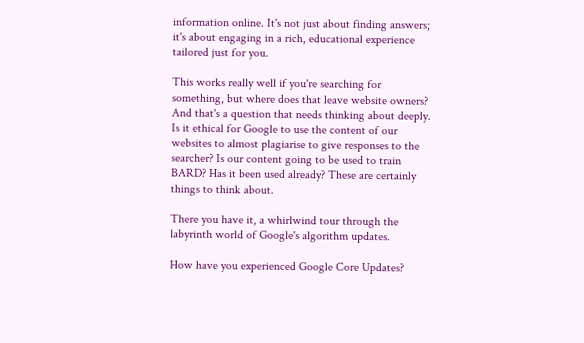information online. It's not just about finding answers; it's about engaging in a rich, educational experience tailored just for you.

This works really well if you're searching for something, but where does that leave website owners? And that's a question that needs thinking about deeply. Is it ethical for Google to use the content of our websites to almost plagiarise to give responses to the searcher? Is our content going to be used to train BARD? Has it been used already? These are certainly things to think about.

There you have it, a whirlwind tour through the labyrinth world of Google's algorithm updates.

How have you experienced Google Core Updates?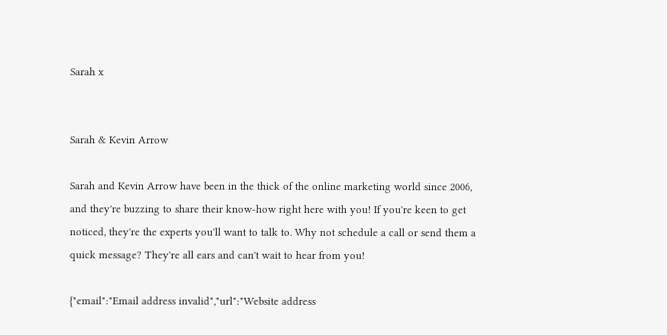Sarah x


Sarah & Kevin Arrow

Sarah and Kevin Arrow have been in the thick of the online marketing world since 2006, and they're buzzing to share their know-how right here with you! If you're keen to get noticed, they're the experts you'll want to talk to. Why not schedule a call or send them a quick message? They're all ears and can't wait to hear from you!

{"email":"Email address invalid","url":"Website address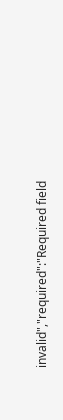invalid","required":"Required field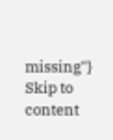missing"}
Skip to content